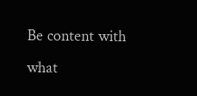Be content with what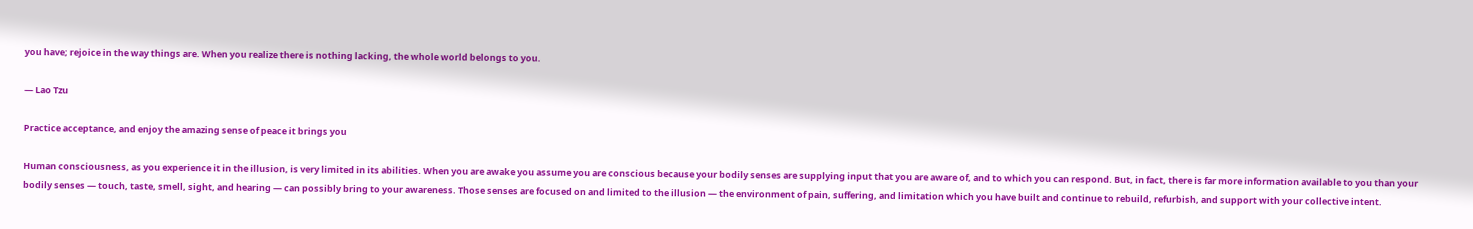you have; rejoice in the way things are. When you realize there is nothing lacking, the whole world belongs to you.

— Lao Tzu

Practice acceptance, and enjoy the amazing sense of peace it brings you

Human consciousness, as you experience it in the illusion, is very limited in its abilities. When you are awake you assume you are conscious because your bodily senses are supplying input that you are aware of, and to which you can respond. But, in fact, there is far more information available to you than your bodily senses — touch, taste, smell, sight, and hearing — can possibly bring to your awareness. Those senses are focused on and limited to the illusion — the environment of pain, suffering, and limitation which you have built and continue to rebuild, refurbish, and support with your collective intent.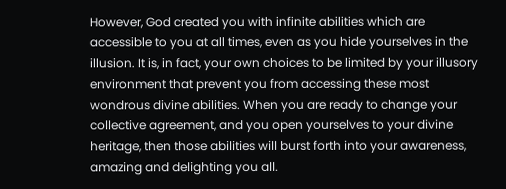However, God created you with infinite abilities which are accessible to you at all times, even as you hide yourselves in the illusion. It is, in fact, your own choices to be limited by your illusory environment that prevent you from accessing these most wondrous divine abilities. When you are ready to change your collective agreement, and you open yourselves to your divine heritage, then those abilities will burst forth into your awareness, amazing and delighting you all.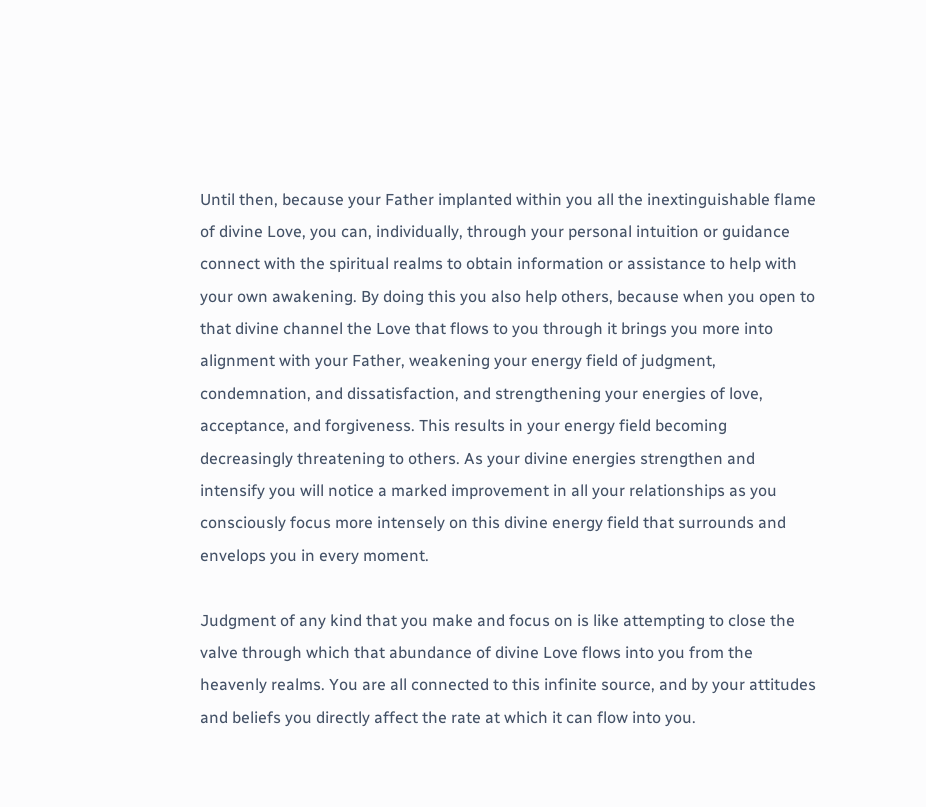Until then, because your Father implanted within you all the inextinguishable flame of divine Love, you can, individually, through your personal intuition or guidance connect with the spiritual realms to obtain information or assistance to help with your own awakening. By doing this you also help others, because when you open to that divine channel the Love that flows to you through it brings you more into alignment with your Father, weakening your energy field of judgment, condemnation, and dissatisfaction, and strengthening your energies of love, acceptance, and forgiveness. This results in your energy field becoming decreasingly threatening to others. As your divine energies strengthen and intensify you will notice a marked improvement in all your relationships as you consciously focus more intensely on this divine energy field that surrounds and envelops you in every moment.

Judgment of any kind that you make and focus on is like attempting to close the valve through which that abundance of divine Love flows into you from the heavenly realms. You are all connected to this infinite source, and by your attitudes and beliefs you directly affect the rate at which it can flow into you.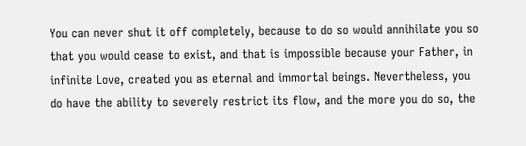You can never shut it off completely, because to do so would annihilate you so that you would cease to exist, and that is impossible because your Father, in infinite Love, created you as eternal and immortal beings. Nevertheless, you do have the ability to severely restrict its flow, and the more you do so, the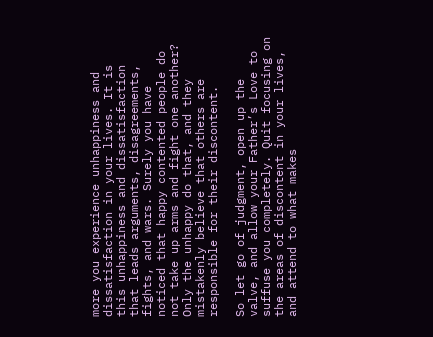more you experience unhappiness and dissatisfaction in your lives. It is this unhappiness and dissatisfaction that leads arguments, disagreements, fights, and wars. Surely you have noticed that happy contented people do not take up arms and fight one another? Only the unhappy do that, and they mistakenly believe that others are responsible for their discontent.

So let go of judgment, open up the valve, and allow your Father’s Love to suffuse you completely. Quit focusing on the areas of discontent in your lives, and attend to what makes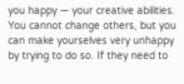you happy — your creative abilities. You cannot change others, but you can make yourselves very unhappy by trying to do so. If they need to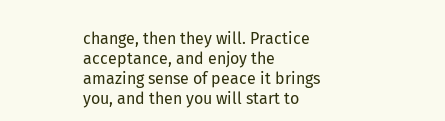change, then they will. Practice acceptance, and enjoy the amazing sense of peace it brings you, and then you will start to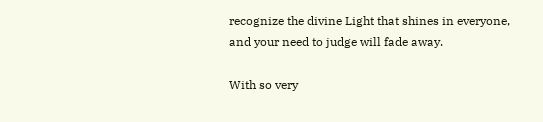recognize the divine Light that shines in everyone, and your need to judge will fade away.

With so very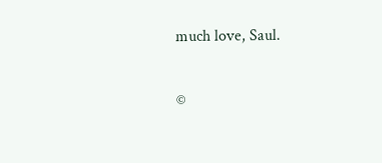much love, Saul.

©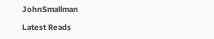JohnSmallman

Latest Reads